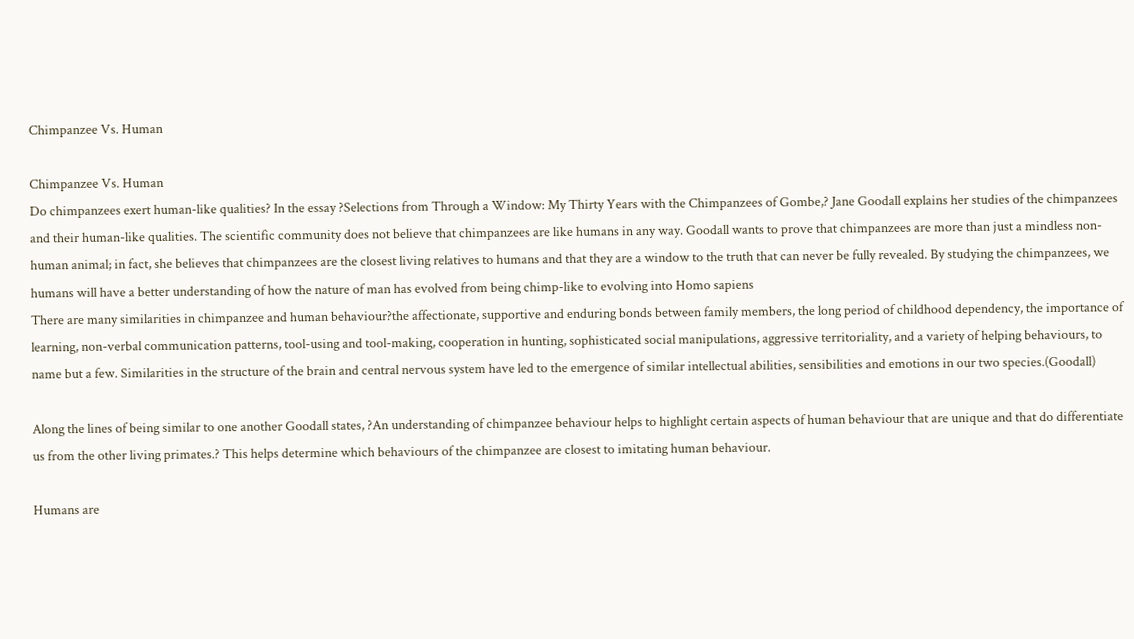Chimpanzee Vs. Human

Chimpanzee Vs. Human
Do chimpanzees exert human-like qualities? In the essay ?Selections from Through a Window: My Thirty Years with the Chimpanzees of Gombe,? Jane Goodall explains her studies of the chimpanzees and their human-like qualities. The scientific community does not believe that chimpanzees are like humans in any way. Goodall wants to prove that chimpanzees are more than just a mindless non-human animal; in fact, she believes that chimpanzees are the closest living relatives to humans and that they are a window to the truth that can never be fully revealed. By studying the chimpanzees, we humans will have a better understanding of how the nature of man has evolved from being chimp-like to evolving into Homo sapiens
There are many similarities in chimpanzee and human behaviour?the affectionate, supportive and enduring bonds between family members, the long period of childhood dependency, the importance of learning, non-verbal communication patterns, tool-using and tool-making, cooperation in hunting, sophisticated social manipulations, aggressive territoriality, and a variety of helping behaviours, to name but a few. Similarities in the structure of the brain and central nervous system have led to the emergence of similar intellectual abilities, sensibilities and emotions in our two species.(Goodall)

Along the lines of being similar to one another Goodall states, ?An understanding of chimpanzee behaviour helps to highlight certain aspects of human behaviour that are unique and that do differentiate us from the other living primates.? This helps determine which behaviours of the chimpanzee are closest to imitating human behaviour.

Humans are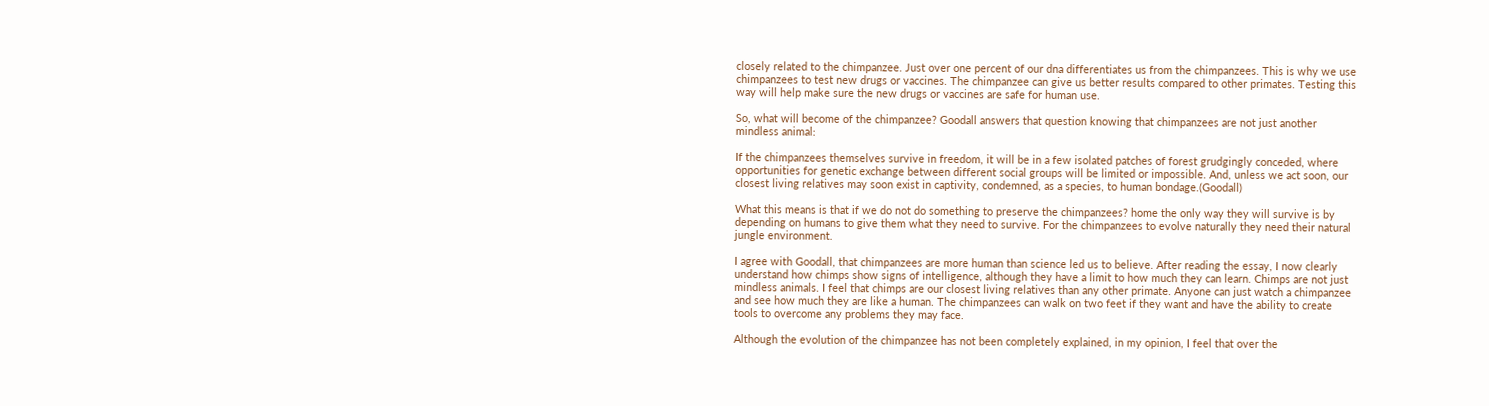closely related to the chimpanzee. Just over one percent of our dna differentiates us from the chimpanzees. This is why we use chimpanzees to test new drugs or vaccines. The chimpanzee can give us better results compared to other primates. Testing this way will help make sure the new drugs or vaccines are safe for human use.

So, what will become of the chimpanzee? Goodall answers that question knowing that chimpanzees are not just another mindless animal:

If the chimpanzees themselves survive in freedom, it will be in a few isolated patches of forest grudgingly conceded, where opportunities for genetic exchange between different social groups will be limited or impossible. And, unless we act soon, our closest living relatives may soon exist in captivity, condemned, as a species, to human bondage.(Goodall)

What this means is that if we do not do something to preserve the chimpanzees? home the only way they will survive is by depending on humans to give them what they need to survive. For the chimpanzees to evolve naturally they need their natural jungle environment.

I agree with Goodall, that chimpanzees are more human than science led us to believe. After reading the essay, I now clearly understand how chimps show signs of intelligence, although they have a limit to how much they can learn. Chimps are not just mindless animals. I feel that chimps are our closest living relatives than any other primate. Anyone can just watch a chimpanzee and see how much they are like a human. The chimpanzees can walk on two feet if they want and have the ability to create tools to overcome any problems they may face.

Although the evolution of the chimpanzee has not been completely explained, in my opinion, I feel that over the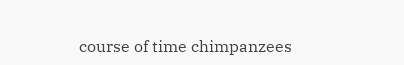course of time chimpanzees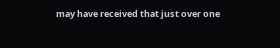may have received that just over one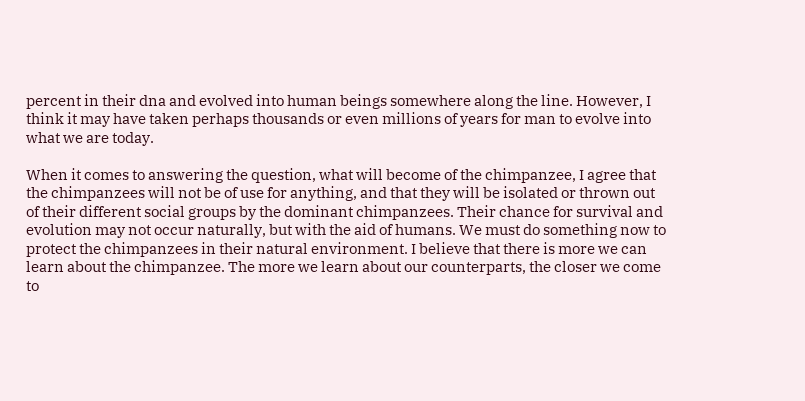percent in their dna and evolved into human beings somewhere along the line. However, I think it may have taken perhaps thousands or even millions of years for man to evolve into what we are today.

When it comes to answering the question, what will become of the chimpanzee, I agree that the chimpanzees will not be of use for anything, and that they will be isolated or thrown out of their different social groups by the dominant chimpanzees. Their chance for survival and evolution may not occur naturally, but with the aid of humans. We must do something now to protect the chimpanzees in their natural environment. I believe that there is more we can learn about the chimpanzee. The more we learn about our counterparts, the closer we come to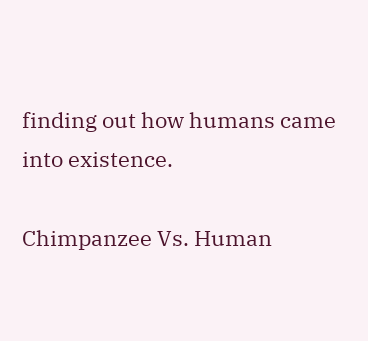finding out how humans came into existence.

Chimpanzee Vs. Human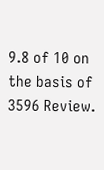9.8 of 10 on the basis of 3596 Review.